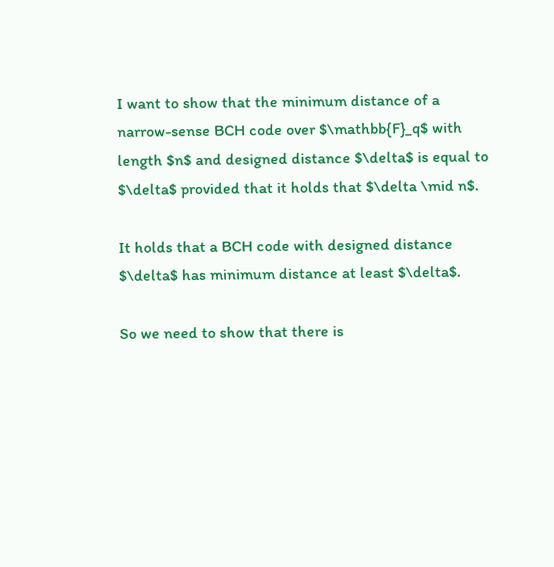I want to show that the minimum distance of a narrow-sense BCH code over $\mathbb{F}_q$ with length $n$ and designed distance $\delta$ is equal to $\delta$ provided that it holds that $\delta \mid n$.

It holds that a BCH code with designed distance $\delta$ has minimum distance at least $\delta$.

So we need to show that there is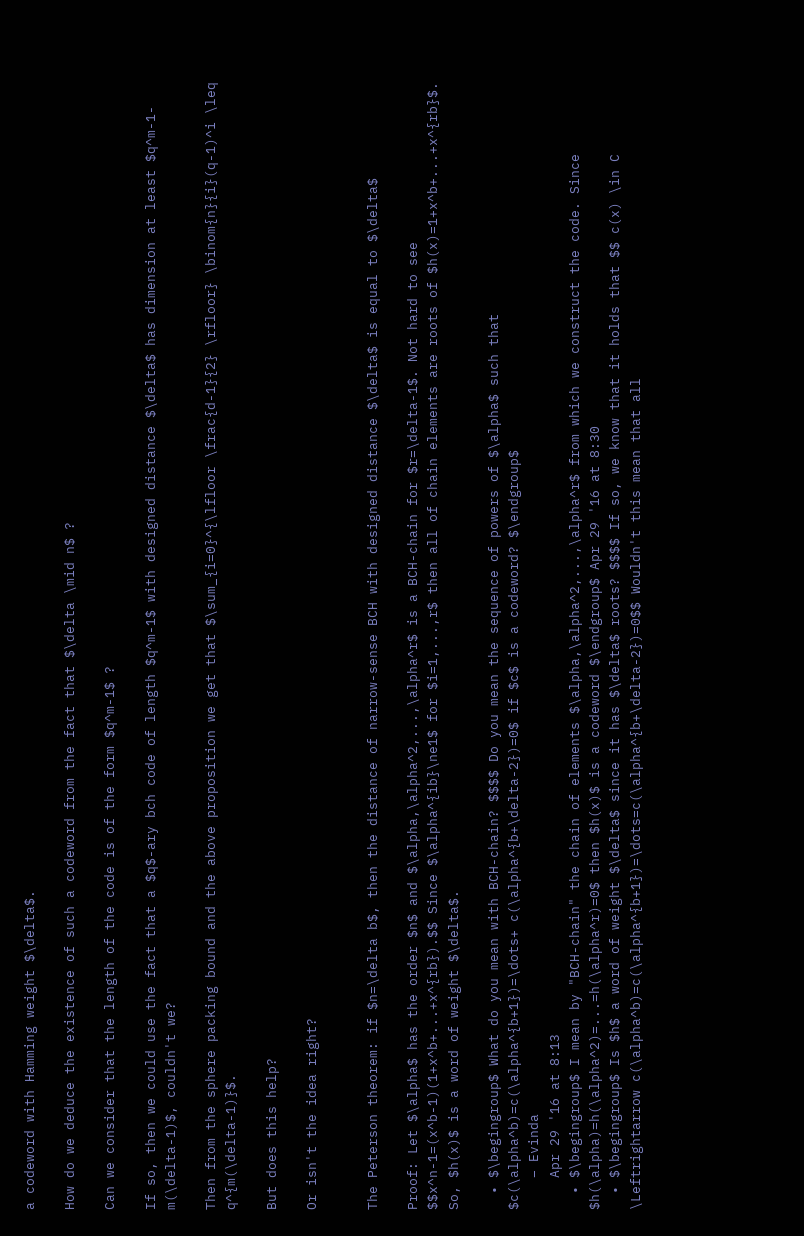a codeword with Hamming weight $\delta$.

How do we deduce the existence of such a codeword from the fact that $\delta \mid n$ ?

Can we consider that the length of the code is of the form $q^m-1$ ?

If so, then we could use the fact that a $q$-ary bch code of length $q^m-1$ with designed distance $\delta$ has dimension at least $q^m-1-m(\delta-1)$, couldn't we?

Then from the sphere packing bound and the above proposition we get that $\sum_{i=0}^{\lfloor \frac{d-1}{2} \rfloor} \binom{n}{i}(q-1)^i \leq q^{m(\delta-1)}$.

But does this help?

Or isn't the idea right?


The Peterson theorem: if $n=\delta b$, then the distance of narrow-sense BCH with designed distance $\delta$ is equal to $\delta$

Proof: Let $\alpha$ has the order $n$ and $\alpha,\alpha^2,...,\alpha^r$ is a BCH-chain for $r=\delta-1$. Not hard to see $$x^n-1=(x^b-1)(1+x^b+...+x^{rb}).$$ Since $\alpha^{ib}\ne1$ for $i=1,...,r$ then all of chain elements are roots of $h(x)=1+x^b+...+x^{rb}$. So, $h(x)$ is a word of weight $\delta$.

  • $\begingroup$ What do you mean with BCH-chain? $$$$ Do you mean the sequence of powers of $\alpha$ such that $c(\alpha^b)=c(\alpha^{b+1})=\dots+ c(\alpha^{b+\delta-2})=0$ if $c$ is a codeword? $\endgroup$
    – Evinda
    Apr 29 '16 at 8:13
  • $\begingroup$ I mean by "BCH-chain" the chain of elements $\alpha,\alpha^2,...,\alpha^r$ from which we construct the code. Since $h(\alpha)=h(\alpha^2)=...=h(\alpha^r)=0$ then $h(x)$ is a codeword $\endgroup$ Apr 29 '16 at 8:30
  • $\begingroup$ Is $h$ a word of weight $\delta$ since it has $\delta$ roots? $$$$ If so, we know that it holds that $$ c(x) \in C \Leftrightarrow c(\alpha^b)=c(\alpha^{b+1})=\dots=c(\alpha^{b+\delta-2})=0$$ Wouldn't this mean that all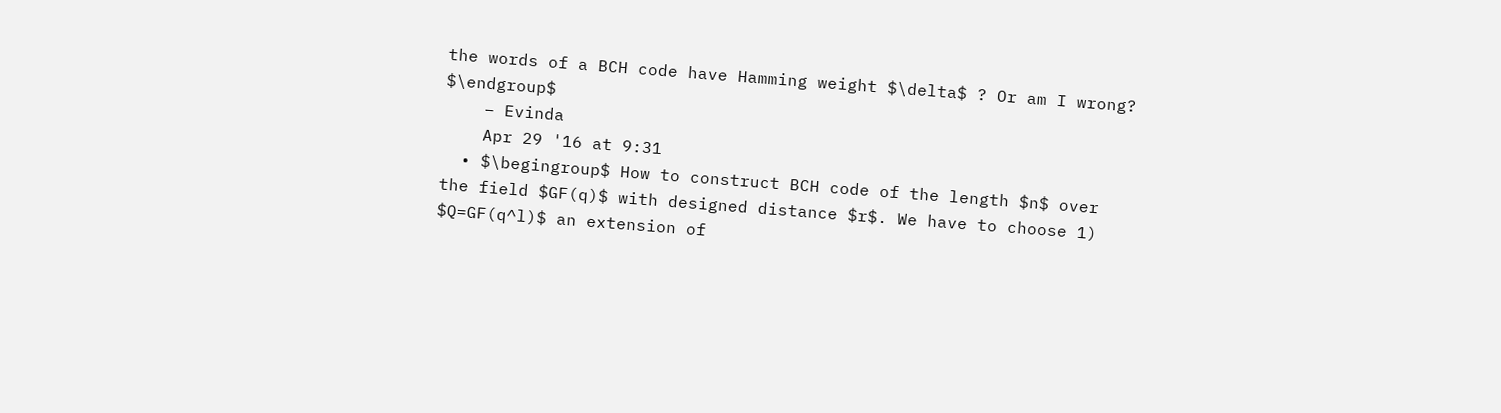the words of a BCH code have Hamming weight $\delta$ ? Or am I wrong? $\endgroup$
    – Evinda
    Apr 29 '16 at 9:31
  • $\begingroup$ How to construct BCH code of the length $n$ over the field $GF(q)$ with designed distance $r$. We have to choose 1) $Q=GF(q^l)$ an extension of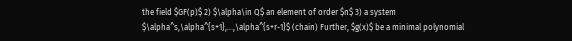the field $GF(p)$ 2) $\alpha\in Q$ an element of order $n$ 3) a system $\alpha^s,\alpha^{s+1},...,\alpha^{s+r-1}$ (chain) Further, $g(x)$ be a minimal polynomial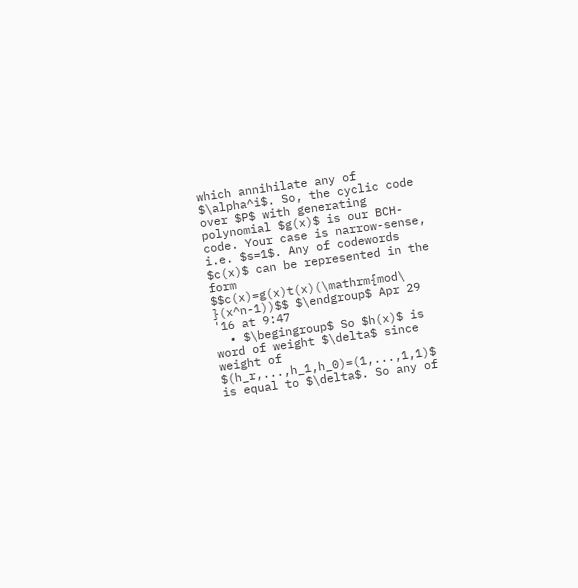which annihilate any of $\alpha^i$. So, the cyclic code over $P$ with generating polynomial $g(x)$ is our BCH-code. Your case is narrow-sense, i.e. $s=1$. Any of codewords $c(x)$ can be represented in the form $$c(x)=g(x)t(x)(\mathrm{mod\ }(x^n-1))$$ $\endgroup$ Apr 29 '16 at 9:47
  • $\begingroup$ So $h(x)$ is word of weight $\delta$ since weight of $(h_r,...,h_1,h_0)=(1,...,1,1)$ is equal to $\delta$. So any of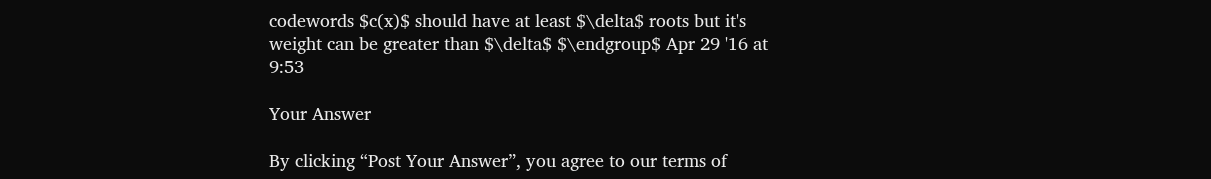codewords $c(x)$ should have at least $\delta$ roots but it's weight can be greater than $\delta$ $\endgroup$ Apr 29 '16 at 9:53

Your Answer

By clicking “Post Your Answer”, you agree to our terms of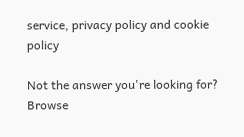service, privacy policy and cookie policy

Not the answer you're looking for? Browse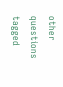other questions tagged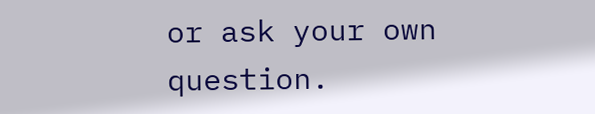or ask your own question.